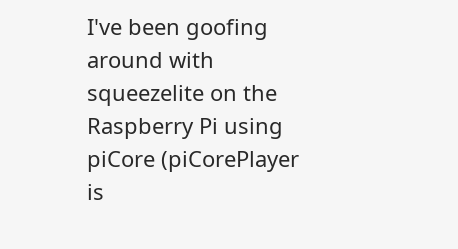I've been goofing around with squeezelite on the Raspberry Pi using piCore (piCorePlayer is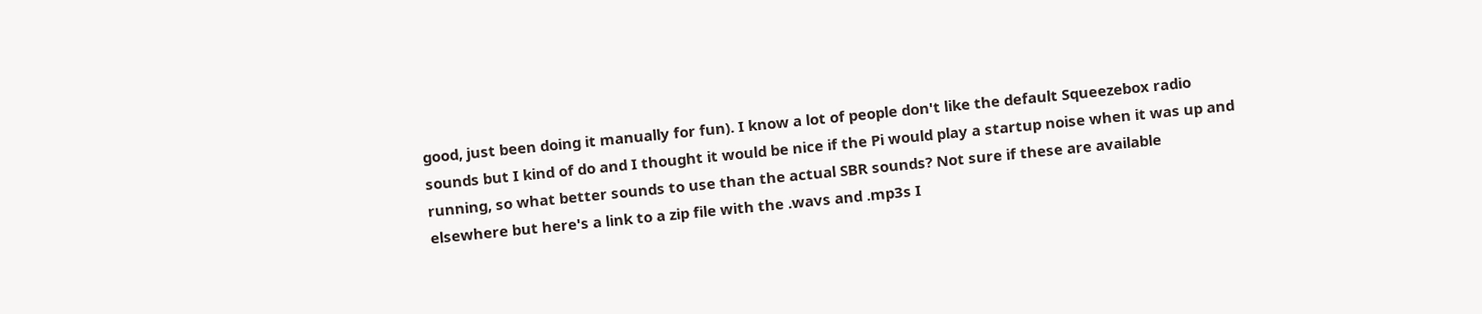good, just been doing it manually for fun). I know a lot of people don't like the default Squeezebox radio sounds but I kind of do and I thought it would be nice if the Pi would play a startup noise when it was up and running, so what better sounds to use than the actual SBR sounds? Not sure if these are available elsewhere but here's a link to a zip file with the .wavs and .mp3s I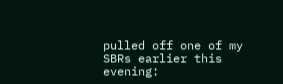pulled off one of my SBRs earlier this evening: